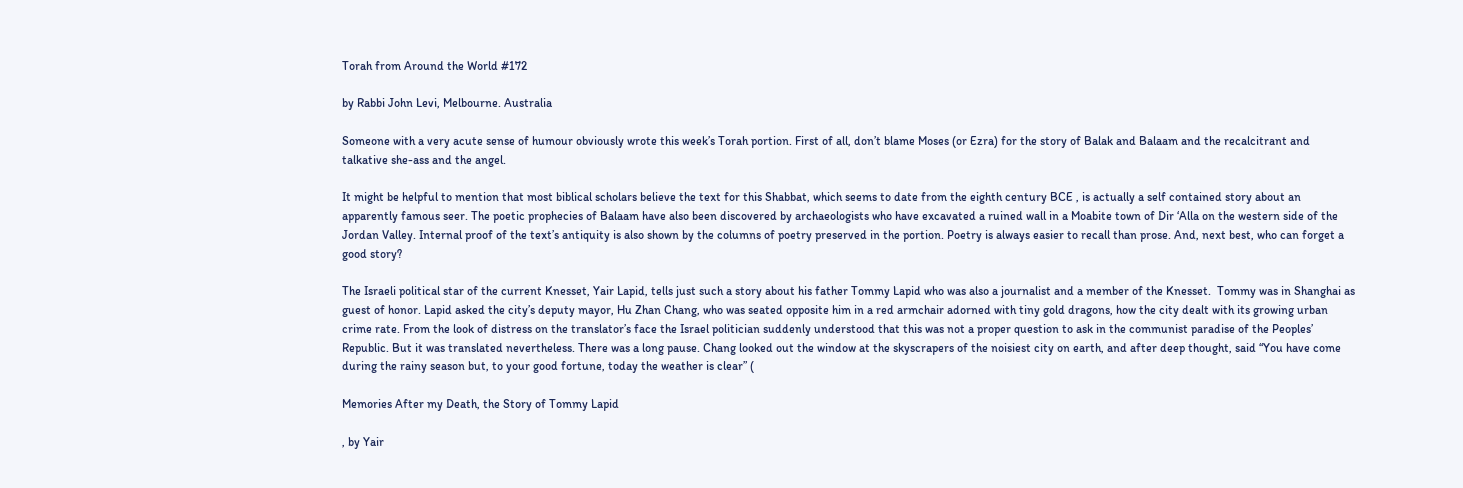Torah from Around the World #172

by Rabbi John Levi, Melbourne. Australia

Someone with a very acute sense of humour obviously wrote this week’s Torah portion. First of all, don’t blame Moses (or Ezra) for the story of Balak and Balaam and the recalcitrant and talkative she-ass and the angel.

It might be helpful to mention that most biblical scholars believe the text for this Shabbat, which seems to date from the eighth century BCE , is actually a self contained story about an apparently famous seer. The poetic prophecies of Balaam have also been discovered by archaeologists who have excavated a ruined wall in a Moabite town of Dir ‘Alla on the western side of the Jordan Valley. Internal proof of the text’s antiquity is also shown by the columns of poetry preserved in the portion. Poetry is always easier to recall than prose. And, next best, who can forget a good story?

The Israeli political star of the current Knesset, Yair Lapid, tells just such a story about his father Tommy Lapid who was also a journalist and a member of the Knesset.  Tommy was in Shanghai as guest of honor. Lapid asked the city’s deputy mayor, Hu Zhan Chang, who was seated opposite him in a red armchair adorned with tiny gold dragons, how the city dealt with its growing urban crime rate. From the look of distress on the translator’s face the Israel politician suddenly understood that this was not a proper question to ask in the communist paradise of the Peoples’ Republic. But it was translated nevertheless. There was a long pause. Chang looked out the window at the skyscrapers of the noisiest city on earth, and after deep thought, said “You have come during the rainy season but, to your good fortune, today the weather is clear” (

Memories After my Death, the Story of Tommy Lapid

, by Yair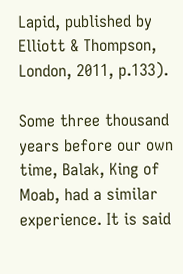Lapid, published by Elliott & Thompson, London, 2011, p.133).

Some three thousand years before our own time, Balak, King of Moab, had a similar experience. It is said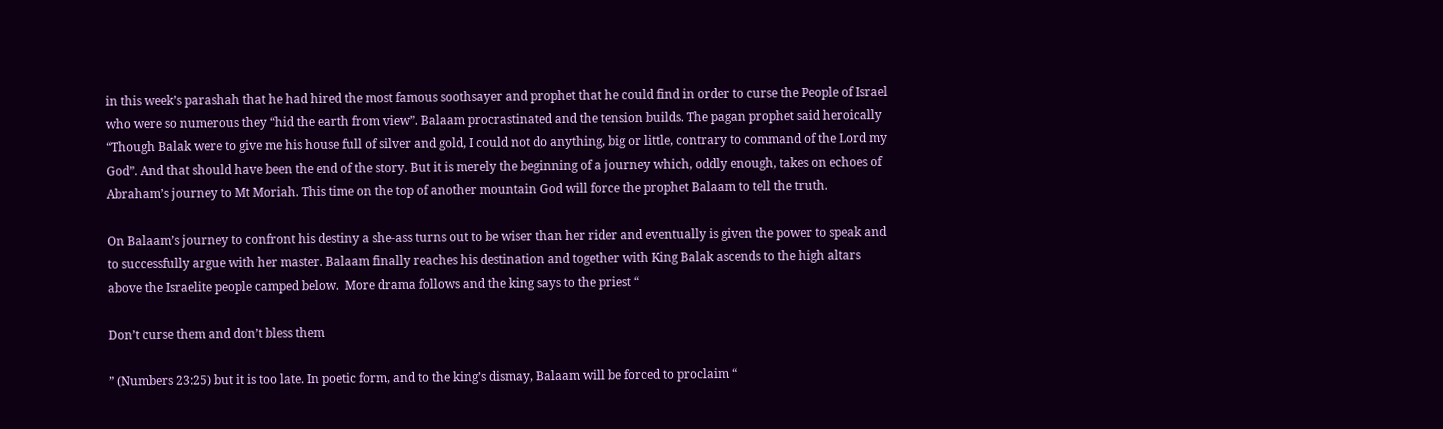in this week’s parashah that he had hired the most famous soothsayer and prophet that he could find in order to curse the People of Israel who were so numerous they “hid the earth from view”. Balaam procrastinated and the tension builds. The pagan prophet said heroically “Though Balak were to give me his house full of silver and gold, I could not do anything, big or little, contrary to command of the Lord my God”. And that should have been the end of the story. But it is merely the beginning of a journey which, oddly enough, takes on echoes of Abraham’s journey to Mt Moriah. This time on the top of another mountain God will force the prophet Balaam to tell the truth.

On Balaam’s journey to confront his destiny a she-ass turns out to be wiser than her rider and eventually is given the power to speak and to successfully argue with her master. Balaam finally reaches his destination and together with King Balak ascends to the high altars above the Israelite people camped below.  More drama follows and the king says to the priest “

Don’t curse them and don’t bless them

” (Numbers 23:25) but it is too late. In poetic form, and to the king’s dismay, Balaam will be forced to proclaim “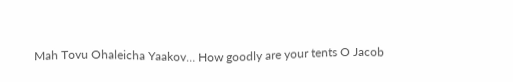Mah Tovu Ohaleicha Yaakov… How goodly are your tents O Jacob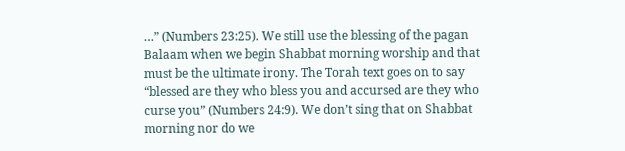…” (Numbers 23:25). We still use the blessing of the pagan Balaam when we begin Shabbat morning worship and that must be the ultimate irony. The Torah text goes on to say “blessed are they who bless you and accursed are they who curse you” (Numbers 24:9). We don’t sing that on Shabbat morning nor do we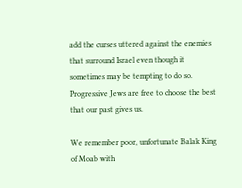add the curses uttered against the enemies that surround Israel even though it sometimes may be tempting to do so. Progressive Jews are free to choose the best that our past gives us.

We remember poor, unfortunate Balak King of Moab with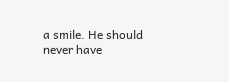a smile. He should never have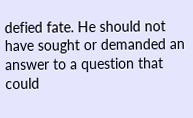defied fate. He should not have sought or demanded an answer to a question that could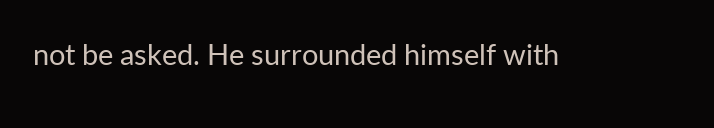not be asked. He surrounded himself with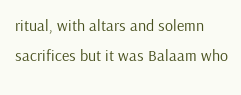ritual, with altars and solemn sacrifices but it was Balaam who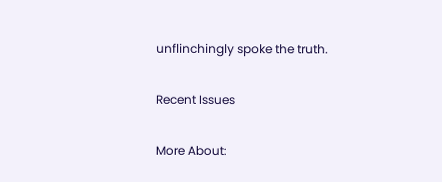unflinchingly spoke the truth.

Recent Issues

More About: